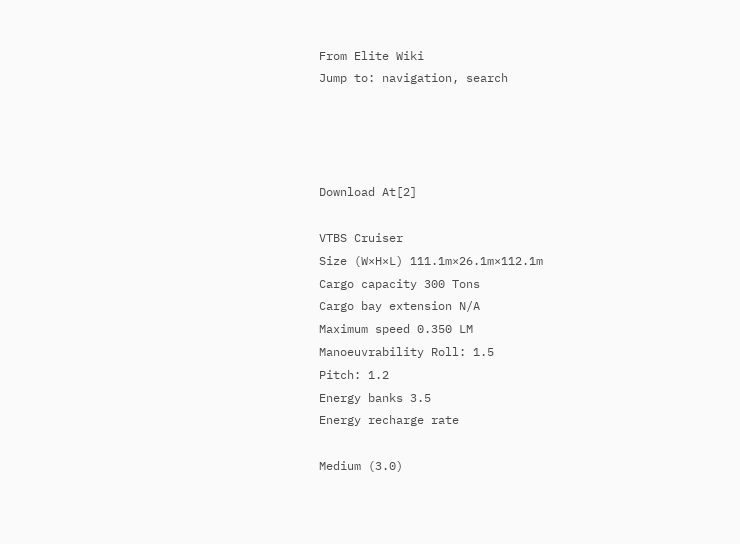From Elite Wiki
Jump to: navigation, search




Download At[2]

VTBS Cruiser
Size (W×H×L) 111.1m×26.1m×112.1m
Cargo capacity 300 Tons
Cargo bay extension N/A
Maximum speed 0.350 LM
Manoeuvrability Roll: 1.5
Pitch: 1.2
Energy banks 3.5
Energy recharge rate

Medium (3.0)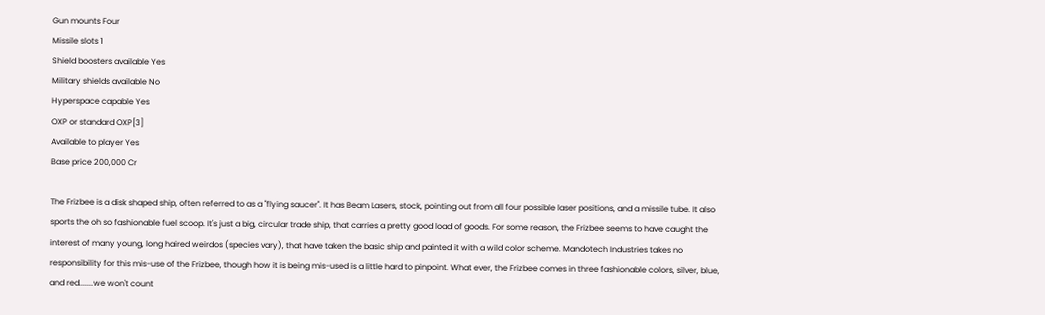Gun mounts Four
Missile slots 1
Shield boosters available Yes
Military shields available No
Hyperspace capable Yes
OXP or standard OXP[3]
Available to player Yes
Base price 200,000 Cr

The Frizbee is a disk shaped ship, often referred to as a "flying saucer". It has Beam Lasers, stock, pointing out from all four possible laser positions, and a missile tube. It also sports the oh so fashionable fuel scoop. It's just a big, circular trade ship, that carries a pretty good load of goods. For some reason, the Frizbee seems to have caught the interest of many young, long haired weirdos (species vary), that have taken the basic ship and painted it with a wild color scheme. Mandotech Industries takes no responsibility for this mis-use of the Frizbee, though how it is being mis-used is a little hard to pinpoint. What ever, the Frizbee comes in three fashionable colors, silver, blue, and red.......we won't count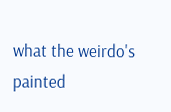what the weirdo's painted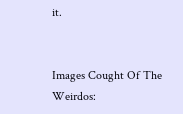it.


Images Cought Of The Weirdos: